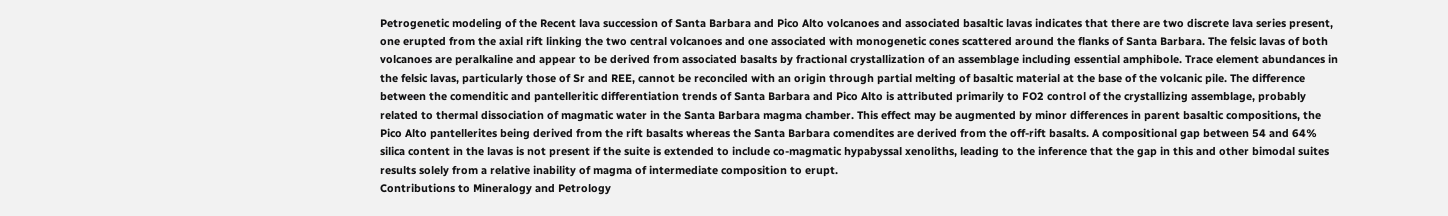Petrogenetic modeling of the Recent lava succession of Santa Barbara and Pico Alto volcanoes and associated basaltic lavas indicates that there are two discrete lava series present, one erupted from the axial rift linking the two central volcanoes and one associated with monogenetic cones scattered around the flanks of Santa Barbara. The felsic lavas of both volcanoes are peralkaline and appear to be derived from associated basalts by fractional crystallization of an assemblage including essential amphibole. Trace element abundances in the felsic lavas, particularly those of Sr and REE, cannot be reconciled with an origin through partial melting of basaltic material at the base of the volcanic pile. The difference between the comenditic and pantelleritic differentiation trends of Santa Barbara and Pico Alto is attributed primarily to FO2 control of the crystallizing assemblage, probably related to thermal dissociation of magmatic water in the Santa Barbara magma chamber. This effect may be augmented by minor differences in parent basaltic compositions, the Pico Alto pantellerites being derived from the rift basalts whereas the Santa Barbara comendites are derived from the off-rift basalts. A compositional gap between 54 and 64% silica content in the lavas is not present if the suite is extended to include co-magmatic hypabyssal xenoliths, leading to the inference that the gap in this and other bimodal suites results solely from a relative inability of magma of intermediate composition to erupt.
Contributions to Mineralogy and Petrology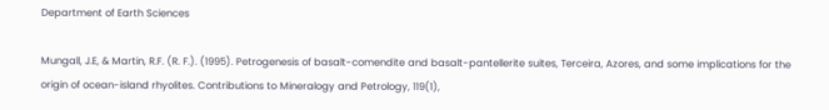Department of Earth Sciences

Mungall, J.E, & Martin, R.F. (R. F.). (1995). Petrogenesis of basalt-comendite and basalt-pantellerite suites, Terceira, Azores, and some implications for the origin of ocean-island rhyolites. Contributions to Mineralogy and Petrology, 119(1),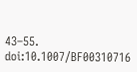43–55. doi:10.1007/BF00310716